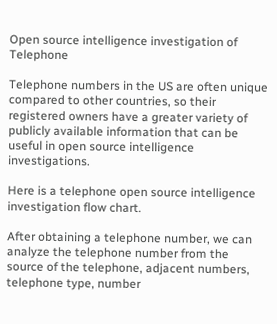Open source intelligence investigation of Telephone

Telephone numbers in the US are often unique compared to other countries, so their registered owners have a greater variety of publicly available information that can be useful in open source intelligence investigations.

Here is a telephone open source intelligence investigation flow chart.

After obtaining a telephone number, we can analyze the telephone number from the source of the telephone, adjacent numbers, telephone type, number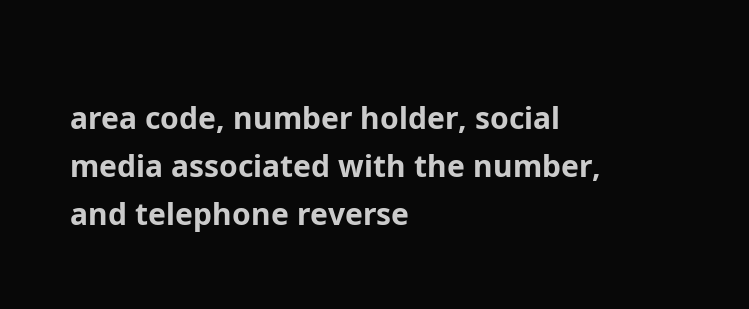area code, number holder, social media associated with the number, and telephone reverse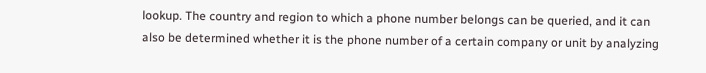lookup. The country and region to which a phone number belongs can be queried, and it can also be determined whether it is the phone number of a certain company or unit by analyzing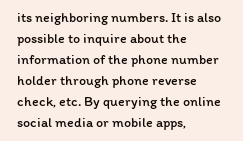its neighboring numbers. It is also possible to inquire about the information of the phone number holder through phone reverse check, etc. By querying the online social media or mobile apps,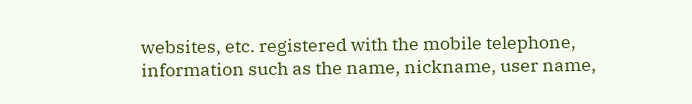websites, etc. registered with the mobile telephone, information such as the name, nickname, user name,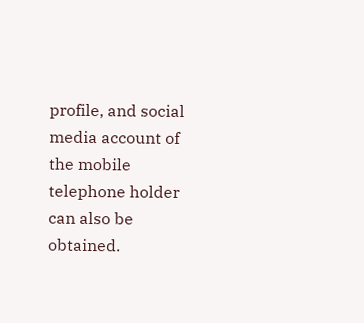profile, and social media account of the mobile telephone holder can also be obtained.